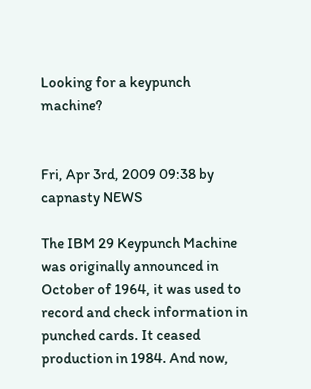Looking for a keypunch machine?


Fri, Apr 3rd, 2009 09:38 by capnasty NEWS

The IBM 29 Keypunch Machine was originally announced in October of 1964, it was used to record and check information in punched cards. It ceased production in 1984. And now,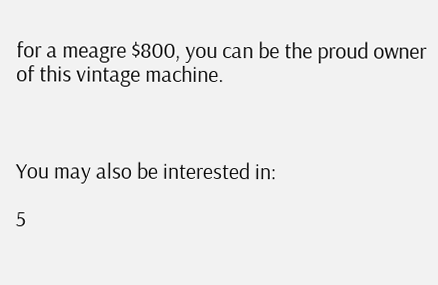for a meagre $800, you can be the proud owner of this vintage machine.



You may also be interested in:

5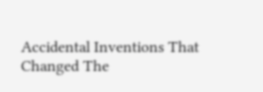Accidental Inventions That Changed The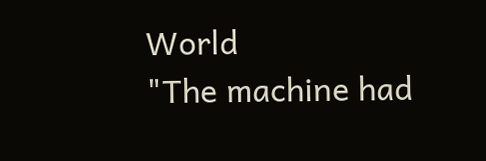World
"The machine had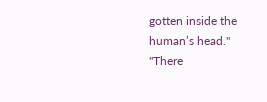gotten inside the human’s head."
"There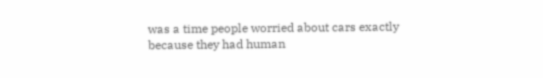was a time people worried about cars exactly because they had human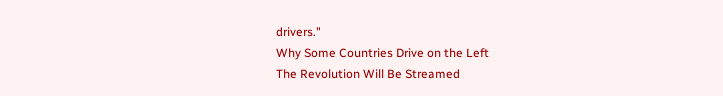drivers."
Why Some Countries Drive on the Left
The Revolution Will Be Streamed